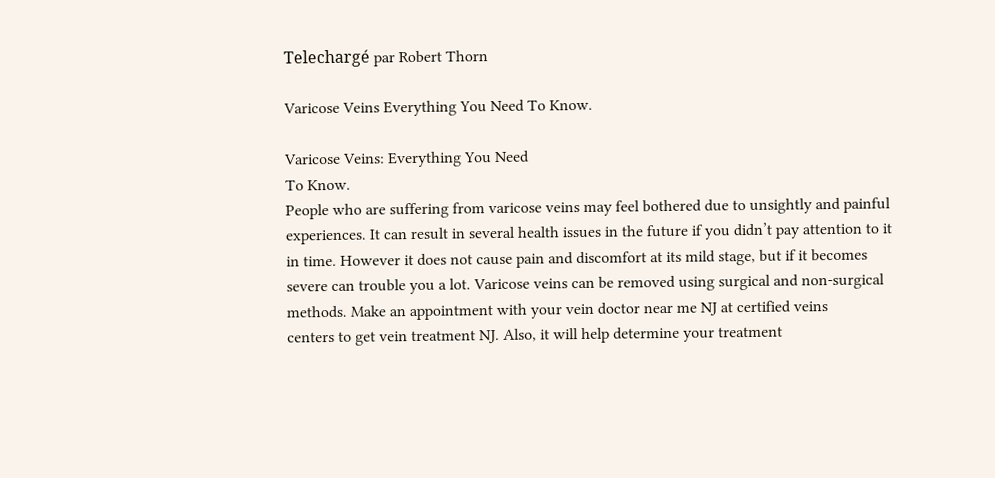Telechargé par Robert Thorn

Varicose Veins Everything You Need To Know.

Varicose Veins: Everything You Need
To Know.
People who are suffering from varicose veins may feel bothered due to unsightly and painful
experiences. It can result in several health issues in the future if you didn’t pay attention to it
in time. However it does not cause pain and discomfort at its mild stage, but if it becomes
severe can trouble you a lot. Varicose veins can be removed using surgical and non-surgical
methods. Make an appointment with your vein doctor near me NJ at certified veins
centers to get vein treatment NJ. Also, it will help determine your treatment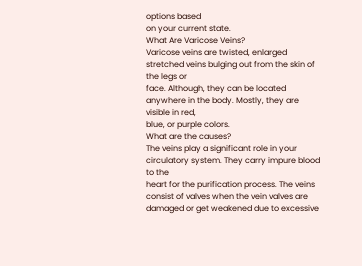options based
on your current state.
What Are Varicose Veins?
Varicose veins are twisted, enlarged stretched veins bulging out from the skin of the legs or
face. Although, they can be located anywhere in the body. Mostly, they are visible in red,
blue, or purple colors.
What are the causes?
The veins play a significant role in your circulatory system. They carry impure blood to the
heart for the purification process. The veins consist of valves when the vein valves are
damaged or get weakened due to excessive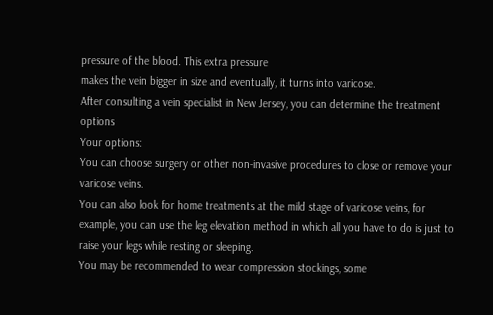pressure of the blood. This extra pressure
makes the vein bigger in size and eventually, it turns into varicose.
After consulting a vein specialist in New Jersey, you can determine the treatment options
Your options:
You can choose surgery or other non-invasive procedures to close or remove your
varicose veins.
You can also look for home treatments at the mild stage of varicose veins, for
example, you can use the leg elevation method in which all you have to do is just to
raise your legs while resting or sleeping.
You may be recommended to wear compression stockings, some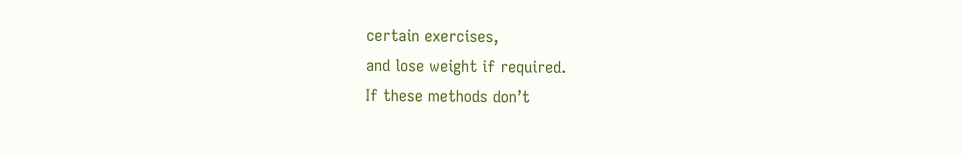certain exercises,
and lose weight if required.
If these methods don’t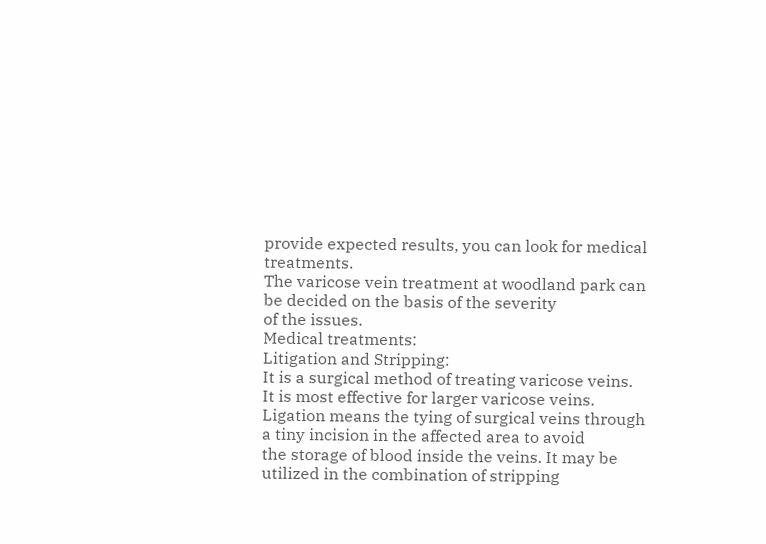provide expected results, you can look for medical treatments.
The varicose vein treatment at woodland park can be decided on the basis of the severity
of the issues.
Medical treatments:
Litigation and Stripping:
It is a surgical method of treating varicose veins. It is most effective for larger varicose veins.
Ligation means the tying of surgical veins through a tiny incision in the affected area to avoid
the storage of blood inside the veins. It may be utilized in the combination of stripping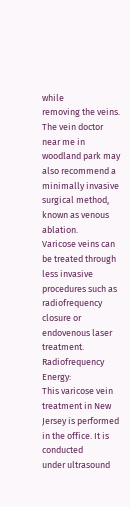while
removing the veins. The vein doctor near me in woodland park may also recommend a
minimally invasive surgical method, known as venous ablation.
Varicose veins can be treated through less invasive procedures such as radiofrequency
closure or endovenous laser treatment.
Radiofrequency Energy:
This varicose vein treatment in New Jersey is performed in the office. It is conducted
under ultrasound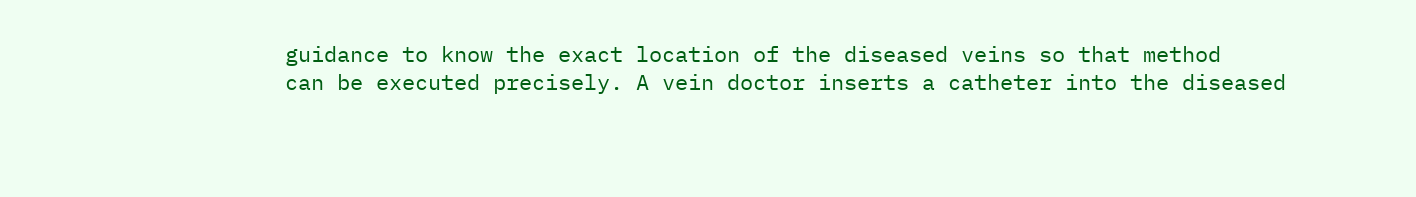guidance to know the exact location of the diseased veins so that method
can be executed precisely. A vein doctor inserts a catheter into the diseased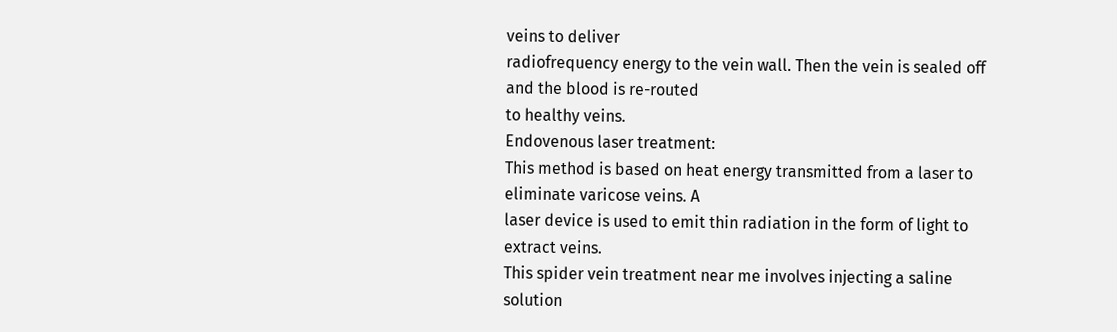veins to deliver
radiofrequency energy to the vein wall. Then the vein is sealed off and the blood is re-routed
to healthy veins.
Endovenous laser treatment:
This method is based on heat energy transmitted from a laser to eliminate varicose veins. A
laser device is used to emit thin radiation in the form of light to extract veins.
This spider vein treatment near me involves injecting a saline solution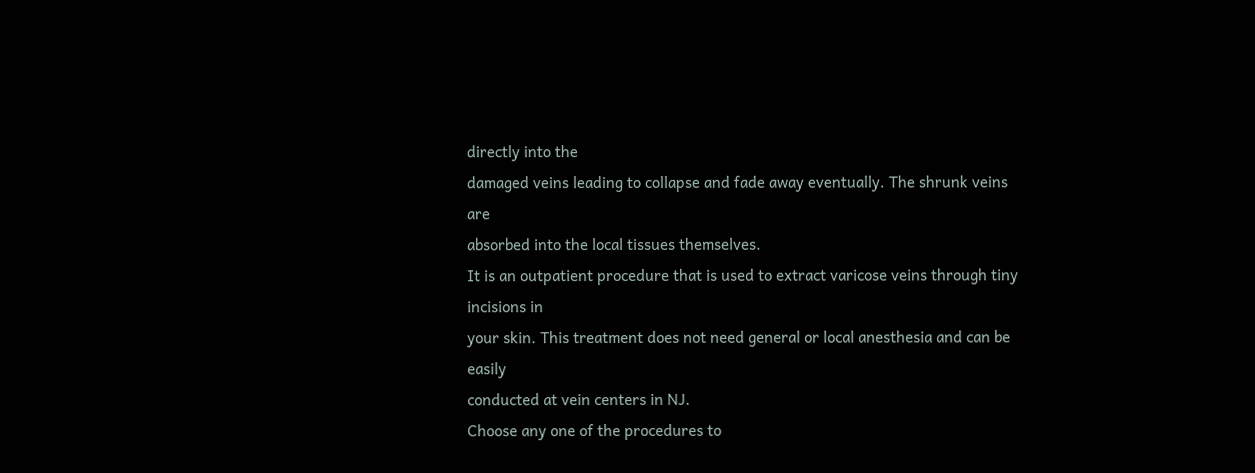directly into the
damaged veins leading to collapse and fade away eventually. The shrunk veins are
absorbed into the local tissues themselves.
It is an outpatient procedure that is used to extract varicose veins through tiny incisions in
your skin. This treatment does not need general or local anesthesia and can be easily
conducted at vein centers in NJ.
Choose any one of the procedures to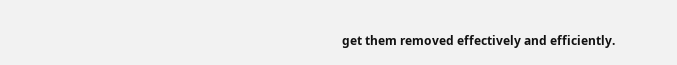get them removed effectively and efficiently.